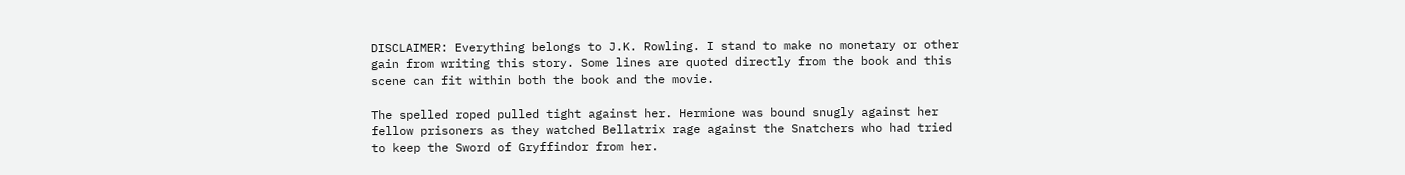DISCLAIMER: Everything belongs to J.K. Rowling. I stand to make no monetary or other gain from writing this story. Some lines are quoted directly from the book and this scene can fit within both the book and the movie.

The spelled roped pulled tight against her. Hermione was bound snugly against her fellow prisoners as they watched Bellatrix rage against the Snatchers who had tried to keep the Sword of Gryffindor from her.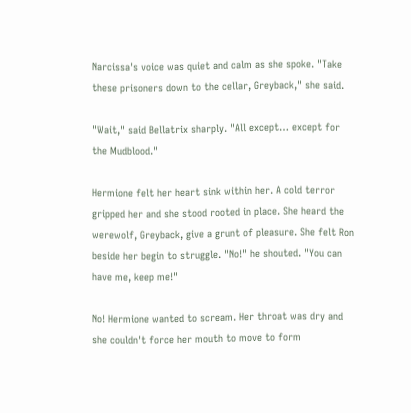Narcissa's voice was quiet and calm as she spoke. "Take these prisoners down to the cellar, Greyback," she said.

"Wait," said Bellatrix sharply. "All except… except for the Mudblood."

Hermione felt her heart sink within her. A cold terror gripped her and she stood rooted in place. She heard the werewolf, Greyback, give a grunt of pleasure. She felt Ron beside her begin to struggle. "No!" he shouted. "You can have me, keep me!"

No! Hermione wanted to scream. Her throat was dry and she couldn't force her mouth to move to form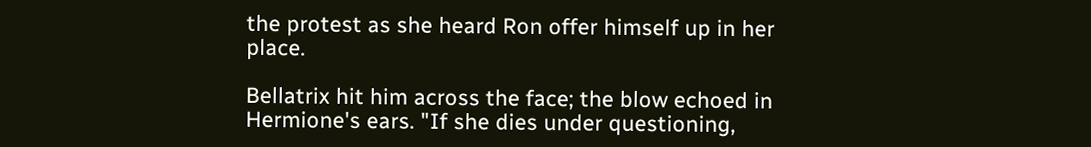the protest as she heard Ron offer himself up in her place.

Bellatrix hit him across the face; the blow echoed in Hermione's ears. "If she dies under questioning,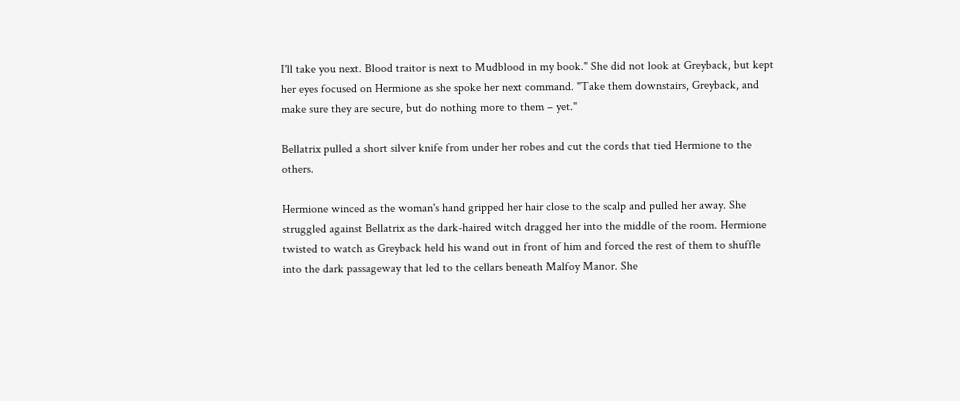I'll take you next. Blood traitor is next to Mudblood in my book." She did not look at Greyback, but kept her eyes focused on Hermione as she spoke her next command. "Take them downstairs, Greyback, and make sure they are secure, but do nothing more to them – yet."

Bellatrix pulled a short silver knife from under her robes and cut the cords that tied Hermione to the others.

Hermione winced as the woman's hand gripped her hair close to the scalp and pulled her away. She struggled against Bellatrix as the dark-haired witch dragged her into the middle of the room. Hermione twisted to watch as Greyback held his wand out in front of him and forced the rest of them to shuffle into the dark passageway that led to the cellars beneath Malfoy Manor. She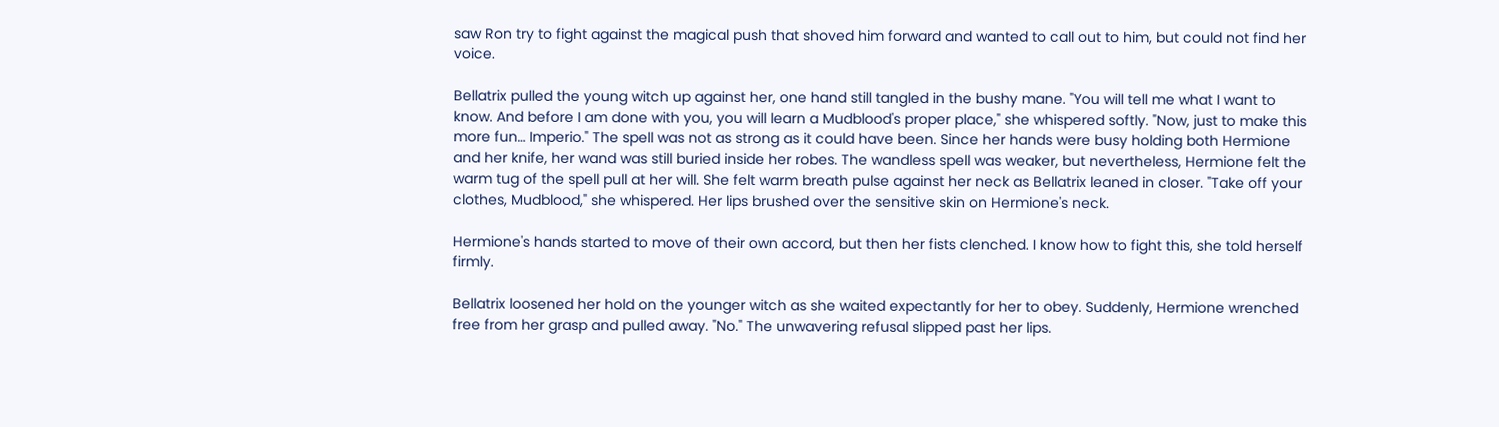saw Ron try to fight against the magical push that shoved him forward and wanted to call out to him, but could not find her voice.

Bellatrix pulled the young witch up against her, one hand still tangled in the bushy mane. "You will tell me what I want to know. And before I am done with you, you will learn a Mudblood's proper place," she whispered softly. "Now, just to make this more fun… Imperio." The spell was not as strong as it could have been. Since her hands were busy holding both Hermione and her knife, her wand was still buried inside her robes. The wandless spell was weaker, but nevertheless, Hermione felt the warm tug of the spell pull at her will. She felt warm breath pulse against her neck as Bellatrix leaned in closer. "Take off your clothes, Mudblood," she whispered. Her lips brushed over the sensitive skin on Hermione's neck.

Hermione's hands started to move of their own accord, but then her fists clenched. I know how to fight this, she told herself firmly.

Bellatrix loosened her hold on the younger witch as she waited expectantly for her to obey. Suddenly, Hermione wrenched free from her grasp and pulled away. "No." The unwavering refusal slipped past her lips.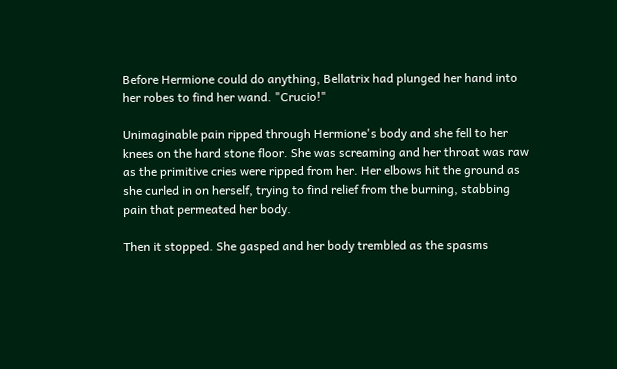Before Hermione could do anything, Bellatrix had plunged her hand into her robes to find her wand. "Crucio!"

Unimaginable pain ripped through Hermione's body and she fell to her knees on the hard stone floor. She was screaming and her throat was raw as the primitive cries were ripped from her. Her elbows hit the ground as she curled in on herself, trying to find relief from the burning, stabbing pain that permeated her body.

Then it stopped. She gasped and her body trembled as the spasms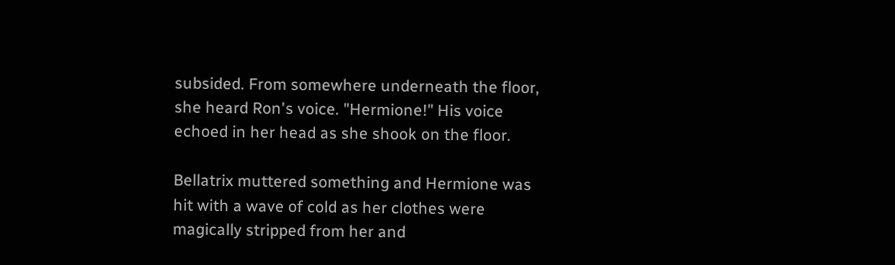subsided. From somewhere underneath the floor, she heard Ron's voice. "Hermione!" His voice echoed in her head as she shook on the floor.

Bellatrix muttered something and Hermione was hit with a wave of cold as her clothes were magically stripped from her and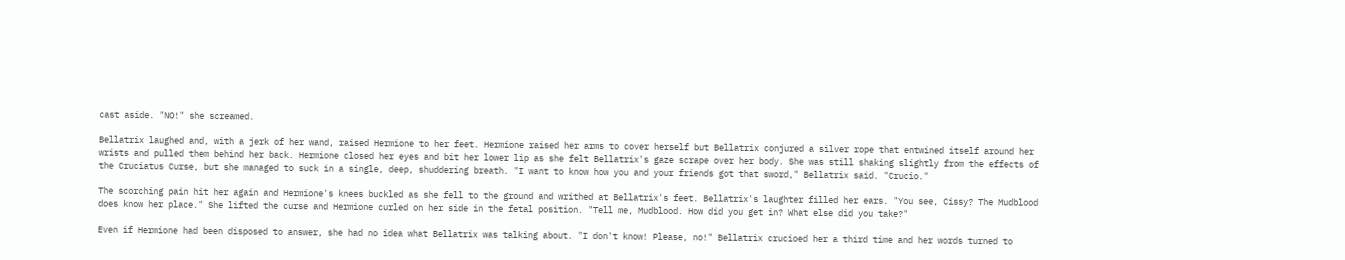cast aside. "NO!" she screamed.

Bellatrix laughed and, with a jerk of her wand, raised Hermione to her feet. Hermione raised her arms to cover herself but Bellatrix conjured a silver rope that entwined itself around her wrists and pulled them behind her back. Hermione closed her eyes and bit her lower lip as she felt Bellatrix's gaze scrape over her body. She was still shaking slightly from the effects of the Cruciatus Curse, but she managed to suck in a single, deep, shuddering breath. "I want to know how you and your friends got that sword," Bellatrix said. "Crucio."

The scorching pain hit her again and Hermione's knees buckled as she fell to the ground and writhed at Bellatrix's feet. Bellatrix's laughter filled her ears. "You see, Cissy? The Mudblood does know her place." She lifted the curse and Hermione curled on her side in the fetal position. "Tell me, Mudblood. How did you get in? What else did you take?"

Even if Hermione had been disposed to answer, she had no idea what Bellatrix was talking about. "I don't know! Please, no!" Bellatrix crucioed her a third time and her words turned to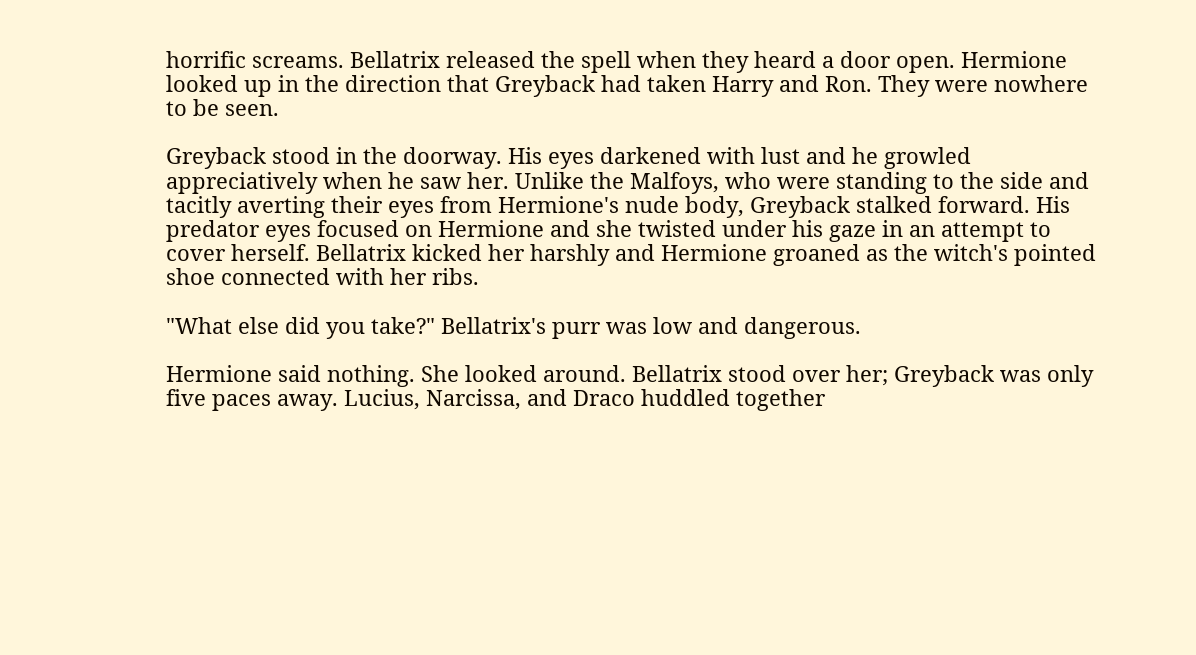horrific screams. Bellatrix released the spell when they heard a door open. Hermione looked up in the direction that Greyback had taken Harry and Ron. They were nowhere to be seen.

Greyback stood in the doorway. His eyes darkened with lust and he growled appreciatively when he saw her. Unlike the Malfoys, who were standing to the side and tacitly averting their eyes from Hermione's nude body, Greyback stalked forward. His predator eyes focused on Hermione and she twisted under his gaze in an attempt to cover herself. Bellatrix kicked her harshly and Hermione groaned as the witch's pointed shoe connected with her ribs.

"What else did you take?" Bellatrix's purr was low and dangerous.

Hermione said nothing. She looked around. Bellatrix stood over her; Greyback was only five paces away. Lucius, Narcissa, and Draco huddled together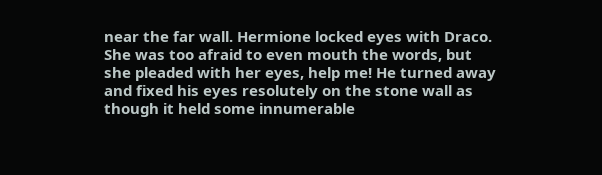near the far wall. Hermione locked eyes with Draco. She was too afraid to even mouth the words, but she pleaded with her eyes, help me! He turned away and fixed his eyes resolutely on the stone wall as though it held some innumerable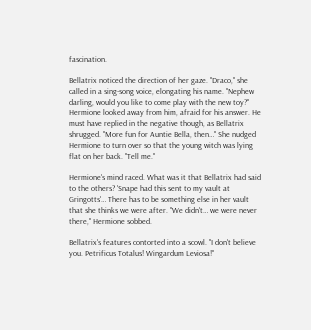fascination.

Bellatrix noticed the direction of her gaze. "Draco," she called in a sing-song voice, elongating his name. "Nephew darling, would you like to come play with the new toy?" Hermione looked away from him, afraid for his answer. He must have replied in the negative though, as Bellatrix shrugged. "More fun for Auntie Bella, then…" She nudged Hermione to turn over so that the young witch was lying flat on her back. "Tell me."

Hermione's mind raced. What was it that Bellatrix had said to the others? 'Snape had this sent to my vault at Gringotts'… There has to be something else in her vault that she thinks we were after. "We didn't… we were never there," Hermione sobbed.

Bellatrix's features contorted into a scowl. "I don't believe you. Petrificus Totalus! Wingardum Leviosa!"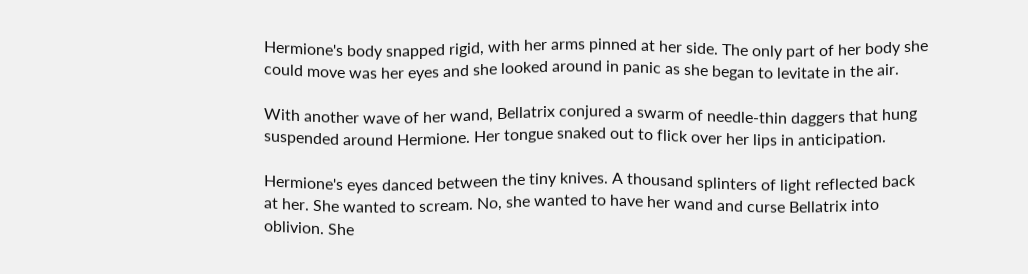Hermione's body snapped rigid, with her arms pinned at her side. The only part of her body she could move was her eyes and she looked around in panic as she began to levitate in the air.

With another wave of her wand, Bellatrix conjured a swarm of needle-thin daggers that hung suspended around Hermione. Her tongue snaked out to flick over her lips in anticipation.

Hermione's eyes danced between the tiny knives. A thousand splinters of light reflected back at her. She wanted to scream. No, she wanted to have her wand and curse Bellatrix into oblivion. She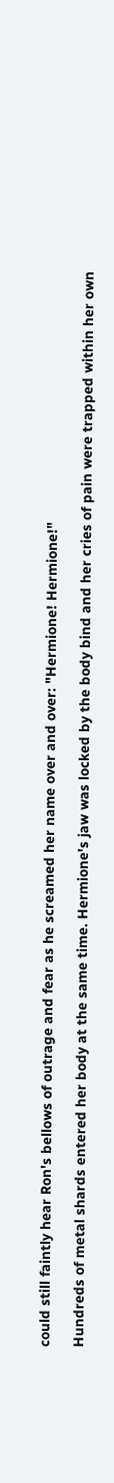could still faintly hear Ron's bellows of outrage and fear as he screamed her name over and over: "Hermione! Hermione!"

Hundreds of metal shards entered her body at the same time. Hermione's jaw was locked by the body bind and her cries of pain were trapped within her own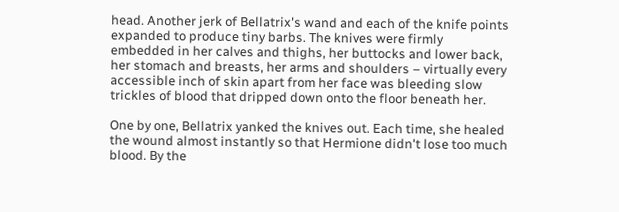head. Another jerk of Bellatrix's wand and each of the knife points expanded to produce tiny barbs. The knives were firmly embedded in her calves and thighs, her buttocks and lower back, her stomach and breasts, her arms and shoulders – virtually every accessible inch of skin apart from her face was bleeding slow trickles of blood that dripped down onto the floor beneath her.

One by one, Bellatrix yanked the knives out. Each time, she healed the wound almost instantly so that Hermione didn't lose too much blood. By the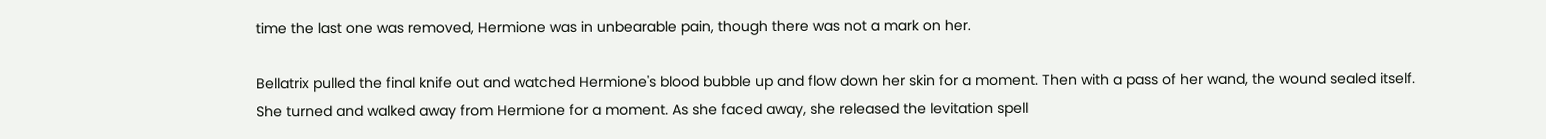time the last one was removed, Hermione was in unbearable pain, though there was not a mark on her.

Bellatrix pulled the final knife out and watched Hermione's blood bubble up and flow down her skin for a moment. Then with a pass of her wand, the wound sealed itself. She turned and walked away from Hermione for a moment. As she faced away, she released the levitation spell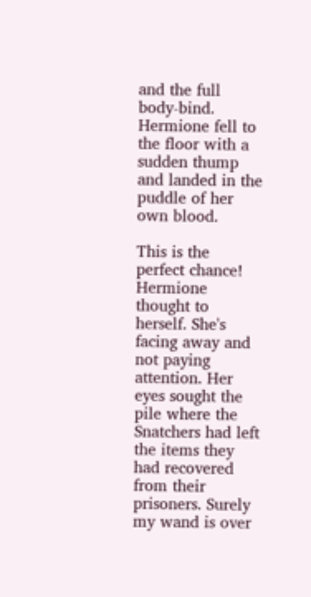and the full body-bind. Hermione fell to the floor with a sudden thump and landed in the puddle of her own blood.

This is the perfect chance! Hermione thought to herself. She's facing away and not paying attention. Her eyes sought the pile where the Snatchers had left the items they had recovered from their prisoners. Surely my wand is over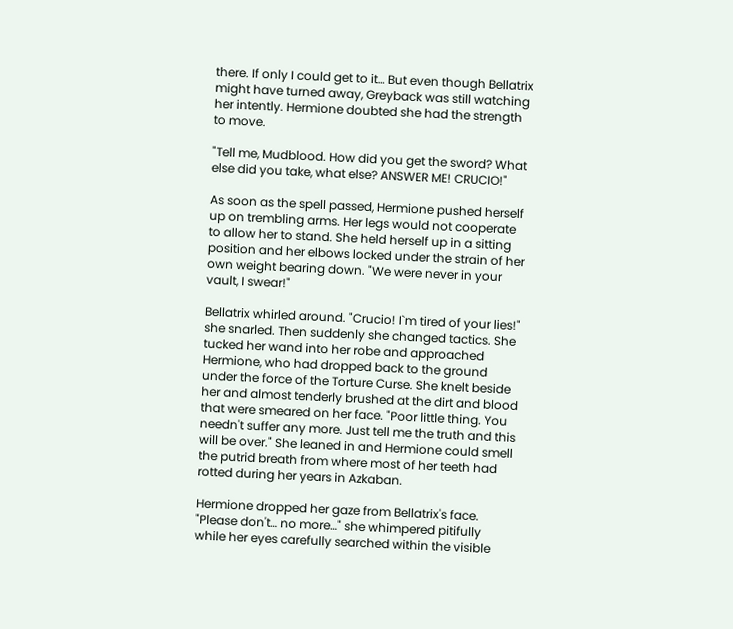there. If only I could get to it… But even though Bellatrix might have turned away, Greyback was still watching her intently. Hermione doubted she had the strength to move.

"Tell me, Mudblood. How did you get the sword? What else did you take, what else? ANSWER ME! CRUCIO!"

As soon as the spell passed, Hermione pushed herself up on trembling arms. Her legs would not cooperate to allow her to stand. She held herself up in a sitting position and her elbows locked under the strain of her own weight bearing down. "We were never in your vault, I swear!"

Bellatrix whirled around. "Crucio! I`m tired of your lies!" she snarled. Then suddenly she changed tactics. She tucked her wand into her robe and approached Hermione, who had dropped back to the ground under the force of the Torture Curse. She knelt beside her and almost tenderly brushed at the dirt and blood that were smeared on her face. "Poor little thing. You needn't suffer any more. Just tell me the truth and this will be over." She leaned in and Hermione could smell the putrid breath from where most of her teeth had rotted during her years in Azkaban.

Hermione dropped her gaze from Bellatrix's face. "Please don't… no more…" she whimpered pitifully while her eyes carefully searched within the visible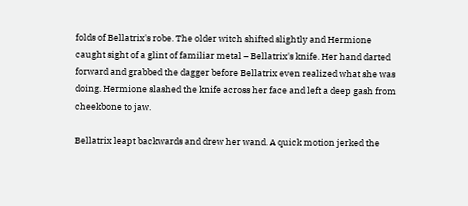folds of Bellatrix's robe. The older witch shifted slightly and Hermione caught sight of a glint of familiar metal – Bellatrix's knife. Her hand darted forward and grabbed the dagger before Bellatrix even realized what she was doing. Hermione slashed the knife across her face and left a deep gash from cheekbone to jaw.

Bellatrix leapt backwards and drew her wand. A quick motion jerked the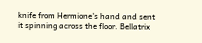knife from Hermione's hand and sent it spinning across the floor. Bellatrix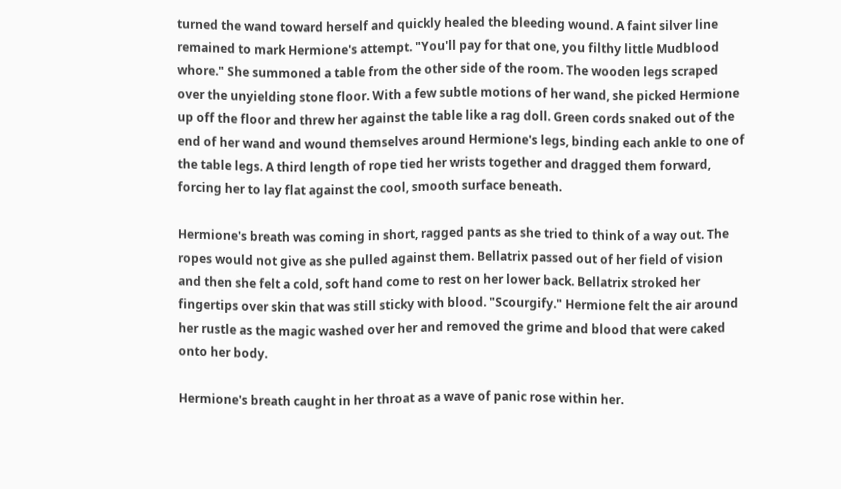turned the wand toward herself and quickly healed the bleeding wound. A faint silver line remained to mark Hermione's attempt. "You'll pay for that one, you filthy little Mudblood whore." She summoned a table from the other side of the room. The wooden legs scraped over the unyielding stone floor. With a few subtle motions of her wand, she picked Hermione up off the floor and threw her against the table like a rag doll. Green cords snaked out of the end of her wand and wound themselves around Hermione's legs, binding each ankle to one of the table legs. A third length of rope tied her wrists together and dragged them forward, forcing her to lay flat against the cool, smooth surface beneath.

Hermione's breath was coming in short, ragged pants as she tried to think of a way out. The ropes would not give as she pulled against them. Bellatrix passed out of her field of vision and then she felt a cold, soft hand come to rest on her lower back. Bellatrix stroked her fingertips over skin that was still sticky with blood. "Scourgify." Hermione felt the air around her rustle as the magic washed over her and removed the grime and blood that were caked onto her body.

Hermione's breath caught in her throat as a wave of panic rose within her.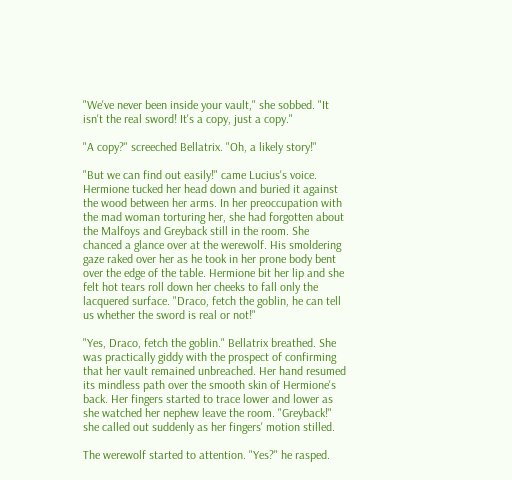"We've never been inside your vault," she sobbed. "It isn't the real sword! It's a copy, just a copy."

"A copy?" screeched Bellatrix. "Oh, a likely story!"

"But we can find out easily!" came Lucius's voice. Hermione tucked her head down and buried it against the wood between her arms. In her preoccupation with the mad woman torturing her, she had forgotten about the Malfoys and Greyback still in the room. She chanced a glance over at the werewolf. His smoldering gaze raked over her as he took in her prone body bent over the edge of the table. Hermione bit her lip and she felt hot tears roll down her cheeks to fall only the lacquered surface. "Draco, fetch the goblin, he can tell us whether the sword is real or not!"

"Yes, Draco, fetch the goblin." Bellatrix breathed. She was practically giddy with the prospect of confirming that her vault remained unbreached. Her hand resumed its mindless path over the smooth skin of Hermione's back. Her fingers started to trace lower and lower as she watched her nephew leave the room. "Greyback!" she called out suddenly as her fingers' motion stilled.

The werewolf started to attention. "Yes?" he rasped.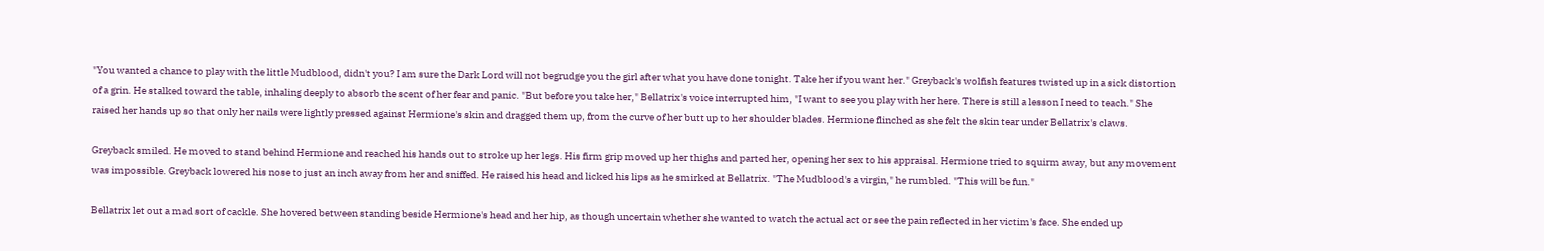"You wanted a chance to play with the little Mudblood, didn't you? I am sure the Dark Lord will not begrudge you the girl after what you have done tonight. Take her if you want her." Greyback's wolfish features twisted up in a sick distortion of a grin. He stalked toward the table, inhaling deeply to absorb the scent of her fear and panic. "But before you take her," Bellatrix's voice interrupted him, "I want to see you play with her here. There is still a lesson I need to teach." She raised her hands up so that only her nails were lightly pressed against Hermione's skin and dragged them up, from the curve of her butt up to her shoulder blades. Hermione flinched as she felt the skin tear under Bellatrix's claws.

Greyback smiled. He moved to stand behind Hermione and reached his hands out to stroke up her legs. His firm grip moved up her thighs and parted her, opening her sex to his appraisal. Hermione tried to squirm away, but any movement was impossible. Greyback lowered his nose to just an inch away from her and sniffed. He raised his head and licked his lips as he smirked at Bellatrix. "The Mudblood's a virgin," he rumbled. "This will be fun."

Bellatrix let out a mad sort of cackle. She hovered between standing beside Hermione's head and her hip, as though uncertain whether she wanted to watch the actual act or see the pain reflected in her victim's face. She ended up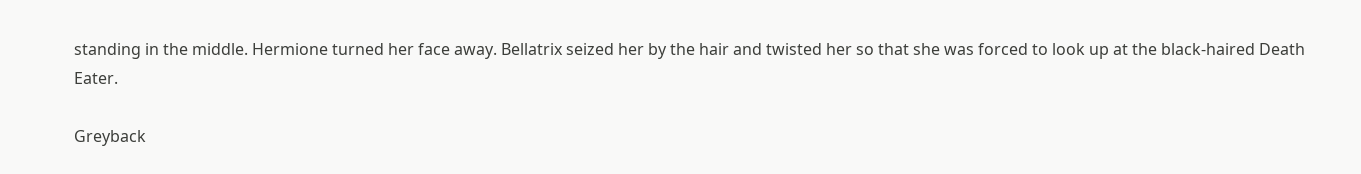standing in the middle. Hermione turned her face away. Bellatrix seized her by the hair and twisted her so that she was forced to look up at the black-haired Death Eater.

Greyback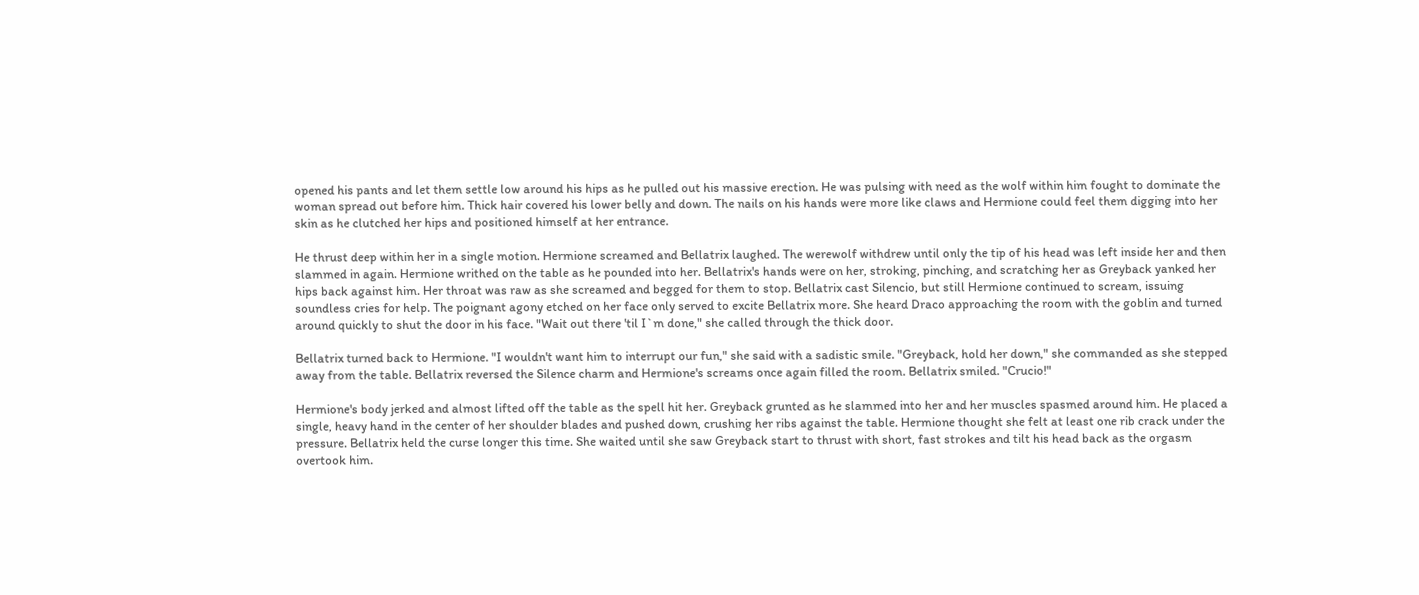opened his pants and let them settle low around his hips as he pulled out his massive erection. He was pulsing with need as the wolf within him fought to dominate the woman spread out before him. Thick hair covered his lower belly and down. The nails on his hands were more like claws and Hermione could feel them digging into her skin as he clutched her hips and positioned himself at her entrance.

He thrust deep within her in a single motion. Hermione screamed and Bellatrix laughed. The werewolf withdrew until only the tip of his head was left inside her and then slammed in again. Hermione writhed on the table as he pounded into her. Bellatrix's hands were on her, stroking, pinching, and scratching her as Greyback yanked her hips back against him. Her throat was raw as she screamed and begged for them to stop. Bellatrix cast Silencio, but still Hermione continued to scream, issuing soundless cries for help. The poignant agony etched on her face only served to excite Bellatrix more. She heard Draco approaching the room with the goblin and turned around quickly to shut the door in his face. "Wait out there 'til I`m done," she called through the thick door.

Bellatrix turned back to Hermione. "I wouldn't want him to interrupt our fun," she said with a sadistic smile. "Greyback, hold her down," she commanded as she stepped away from the table. Bellatrix reversed the Silence charm and Hermione's screams once again filled the room. Bellatrix smiled. "Crucio!"

Hermione's body jerked and almost lifted off the table as the spell hit her. Greyback grunted as he slammed into her and her muscles spasmed around him. He placed a single, heavy hand in the center of her shoulder blades and pushed down, crushing her ribs against the table. Hermione thought she felt at least one rib crack under the pressure. Bellatrix held the curse longer this time. She waited until she saw Greyback start to thrust with short, fast strokes and tilt his head back as the orgasm overtook him.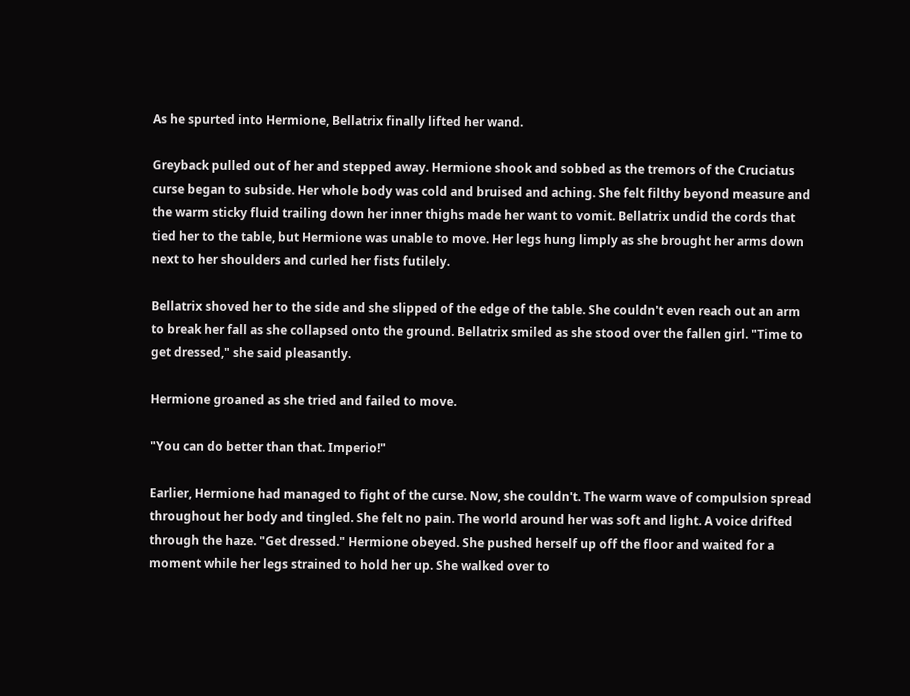As he spurted into Hermione, Bellatrix finally lifted her wand.

Greyback pulled out of her and stepped away. Hermione shook and sobbed as the tremors of the Cruciatus curse began to subside. Her whole body was cold and bruised and aching. She felt filthy beyond measure and the warm sticky fluid trailing down her inner thighs made her want to vomit. Bellatrix undid the cords that tied her to the table, but Hermione was unable to move. Her legs hung limply as she brought her arms down next to her shoulders and curled her fists futilely.

Bellatrix shoved her to the side and she slipped of the edge of the table. She couldn't even reach out an arm to break her fall as she collapsed onto the ground. Bellatrix smiled as she stood over the fallen girl. "Time to get dressed," she said pleasantly.

Hermione groaned as she tried and failed to move.

"You can do better than that. Imperio!"

Earlier, Hermione had managed to fight of the curse. Now, she couldn't. The warm wave of compulsion spread throughout her body and tingled. She felt no pain. The world around her was soft and light. A voice drifted through the haze. "Get dressed." Hermione obeyed. She pushed herself up off the floor and waited for a moment while her legs strained to hold her up. She walked over to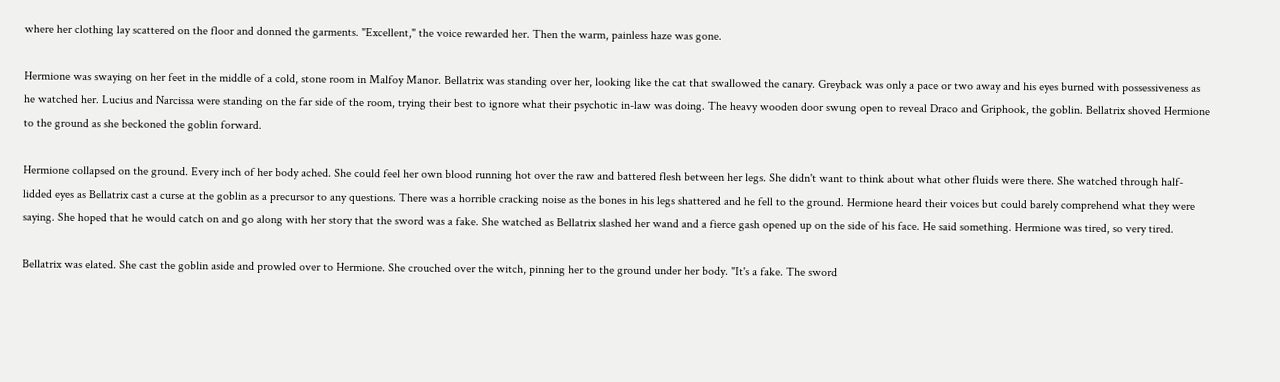where her clothing lay scattered on the floor and donned the garments. "Excellent," the voice rewarded her. Then the warm, painless haze was gone.

Hermione was swaying on her feet in the middle of a cold, stone room in Malfoy Manor. Bellatrix was standing over her, looking like the cat that swallowed the canary. Greyback was only a pace or two away and his eyes burned with possessiveness as he watched her. Lucius and Narcissa were standing on the far side of the room, trying their best to ignore what their psychotic in-law was doing. The heavy wooden door swung open to reveal Draco and Griphook, the goblin. Bellatrix shoved Hermione to the ground as she beckoned the goblin forward.

Hermione collapsed on the ground. Every inch of her body ached. She could feel her own blood running hot over the raw and battered flesh between her legs. She didn't want to think about what other fluids were there. She watched through half-lidded eyes as Bellatrix cast a curse at the goblin as a precursor to any questions. There was a horrible cracking noise as the bones in his legs shattered and he fell to the ground. Hermione heard their voices but could barely comprehend what they were saying. She hoped that he would catch on and go along with her story that the sword was a fake. She watched as Bellatrix slashed her wand and a fierce gash opened up on the side of his face. He said something. Hermione was tired, so very tired.

Bellatrix was elated. She cast the goblin aside and prowled over to Hermione. She crouched over the witch, pinning her to the ground under her body. "It's a fake. The sword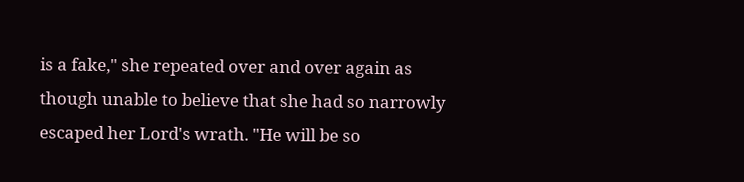is a fake," she repeated over and over again as though unable to believe that she had so narrowly escaped her Lord's wrath. "He will be so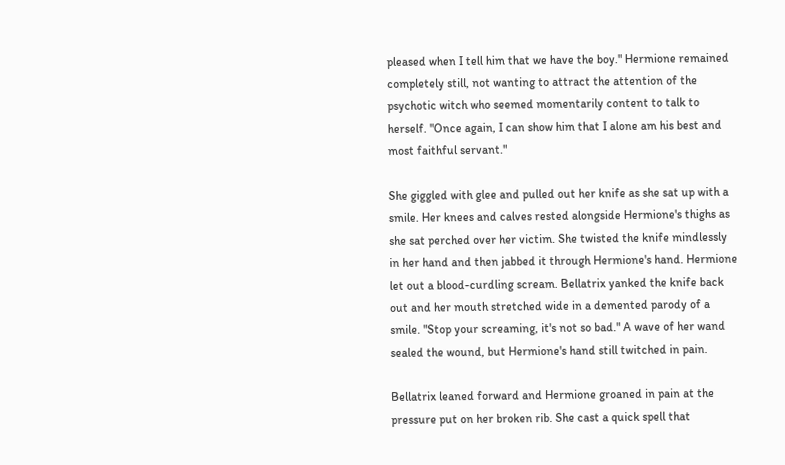pleased when I tell him that we have the boy." Hermione remained completely still, not wanting to attract the attention of the psychotic witch who seemed momentarily content to talk to herself. "Once again, I can show him that I alone am his best and most faithful servant."

She giggled with glee and pulled out her knife as she sat up with a smile. Her knees and calves rested alongside Hermione's thighs as she sat perched over her victim. She twisted the knife mindlessly in her hand and then jabbed it through Hermione's hand. Hermione let out a blood-curdling scream. Bellatrix yanked the knife back out and her mouth stretched wide in a demented parody of a smile. "Stop your screaming, it's not so bad." A wave of her wand sealed the wound, but Hermione's hand still twitched in pain.

Bellatrix leaned forward and Hermione groaned in pain at the pressure put on her broken rib. She cast a quick spell that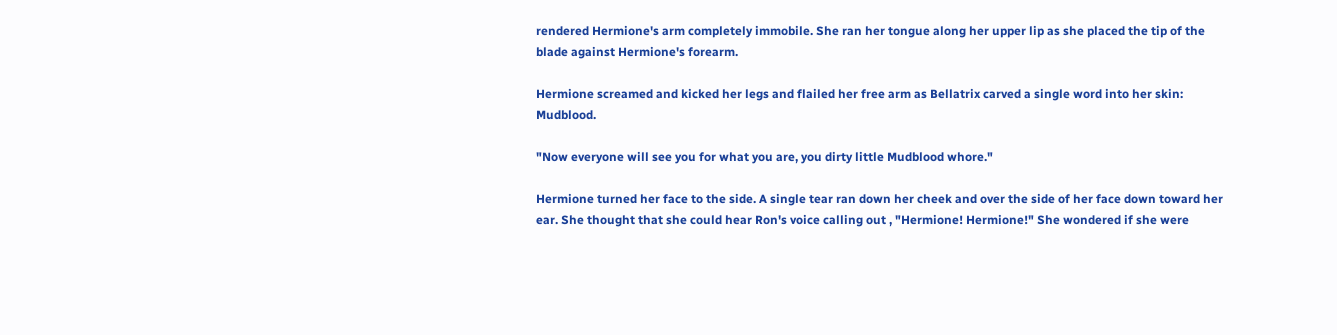rendered Hermione's arm completely immobile. She ran her tongue along her upper lip as she placed the tip of the blade against Hermione's forearm.

Hermione screamed and kicked her legs and flailed her free arm as Bellatrix carved a single word into her skin: Mudblood.

"Now everyone will see you for what you are, you dirty little Mudblood whore."

Hermione turned her face to the side. A single tear ran down her cheek and over the side of her face down toward her ear. She thought that she could hear Ron's voice calling out , "Hermione! Hermione!" She wondered if she were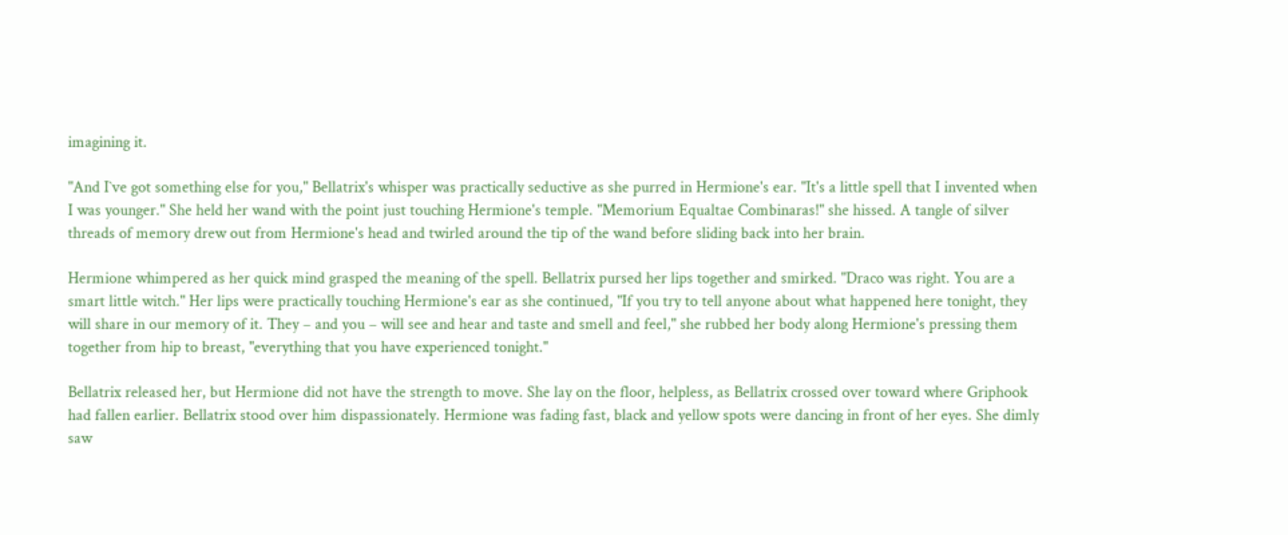imagining it.

"And I`ve got something else for you," Bellatrix's whisper was practically seductive as she purred in Hermione's ear. "It's a little spell that I invented when I was younger." She held her wand with the point just touching Hermione's temple. "Memorium Equaltae Combinaras!" she hissed. A tangle of silver threads of memory drew out from Hermione's head and twirled around the tip of the wand before sliding back into her brain.

Hermione whimpered as her quick mind grasped the meaning of the spell. Bellatrix pursed her lips together and smirked. "Draco was right. You are a smart little witch." Her lips were practically touching Hermione's ear as she continued, "If you try to tell anyone about what happened here tonight, they will share in our memory of it. They – and you – will see and hear and taste and smell and feel," she rubbed her body along Hermione's pressing them together from hip to breast, "everything that you have experienced tonight."

Bellatrix released her, but Hermione did not have the strength to move. She lay on the floor, helpless, as Bellatrix crossed over toward where Griphook had fallen earlier. Bellatrix stood over him dispassionately. Hermione was fading fast, black and yellow spots were dancing in front of her eyes. She dimly saw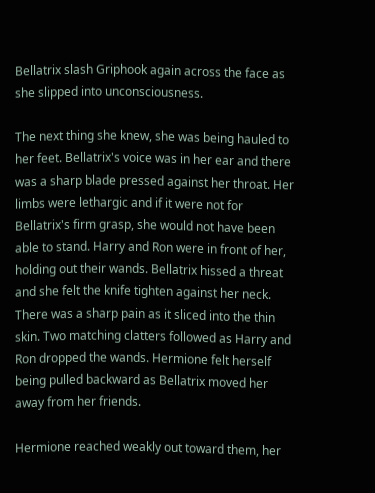Bellatrix slash Griphook again across the face as she slipped into unconsciousness.

The next thing she knew, she was being hauled to her feet. Bellatrix's voice was in her ear and there was a sharp blade pressed against her throat. Her limbs were lethargic and if it were not for Bellatrix's firm grasp, she would not have been able to stand. Harry and Ron were in front of her, holding out their wands. Bellatrix hissed a threat and she felt the knife tighten against her neck. There was a sharp pain as it sliced into the thin skin. Two matching clatters followed as Harry and Ron dropped the wands. Hermione felt herself being pulled backward as Bellatrix moved her away from her friends.

Hermione reached weakly out toward them, her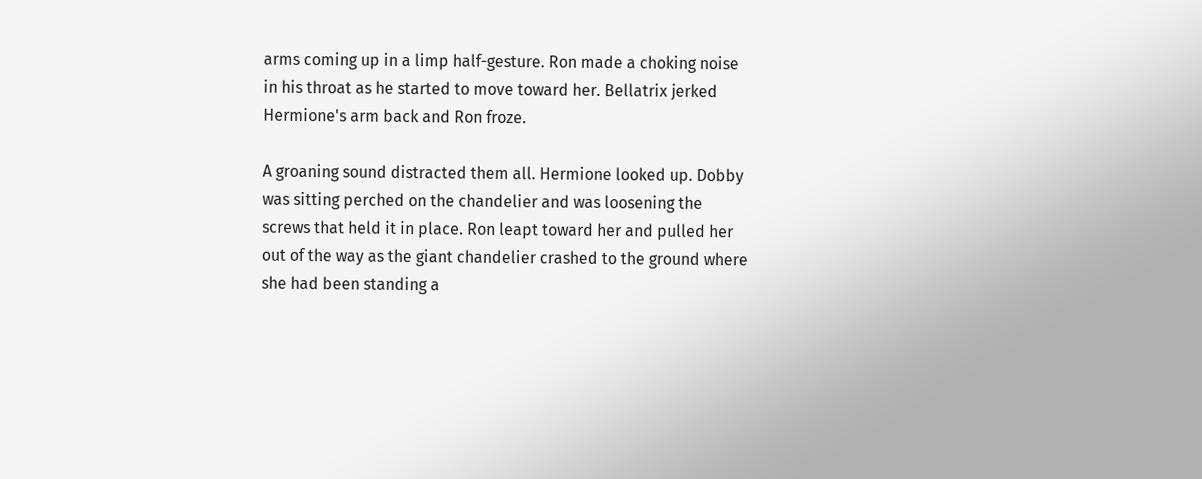arms coming up in a limp half-gesture. Ron made a choking noise in his throat as he started to move toward her. Bellatrix jerked Hermione's arm back and Ron froze.

A groaning sound distracted them all. Hermione looked up. Dobby was sitting perched on the chandelier and was loosening the screws that held it in place. Ron leapt toward her and pulled her out of the way as the giant chandelier crashed to the ground where she had been standing a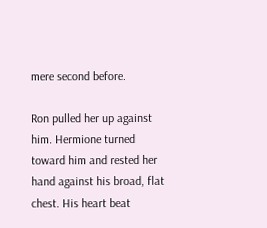mere second before.

Ron pulled her up against him. Hermione turned toward him and rested her hand against his broad, flat chest. His heart beat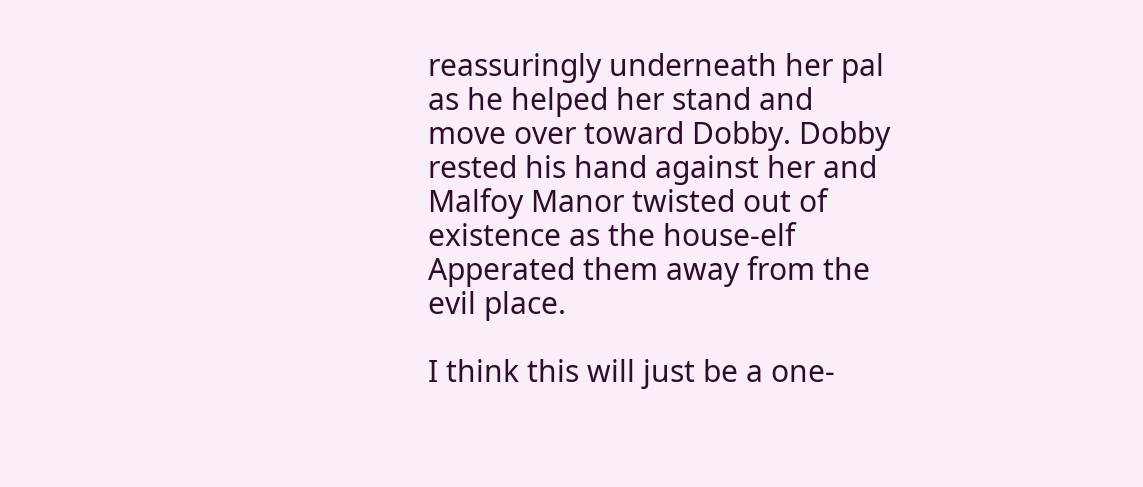reassuringly underneath her pal as he helped her stand and move over toward Dobby. Dobby rested his hand against her and Malfoy Manor twisted out of existence as the house-elf Apperated them away from the evil place.

I think this will just be a one-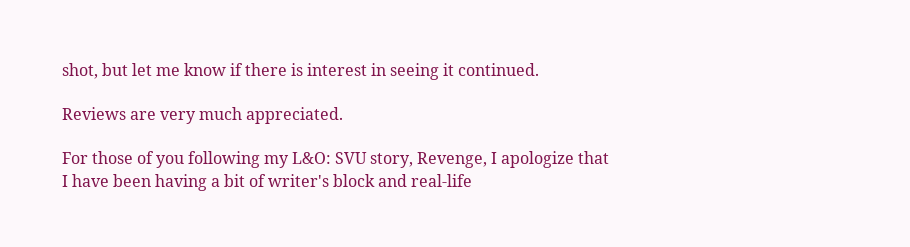shot, but let me know if there is interest in seeing it continued.

Reviews are very much appreciated.

For those of you following my L&O: SVU story, Revenge, I apologize that I have been having a bit of writer's block and real-life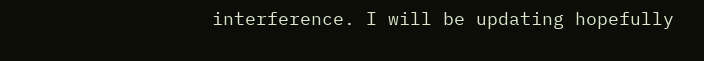interference. I will be updating hopefully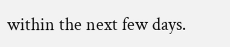within the next few days.